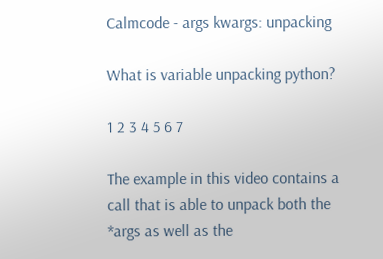Calmcode - args kwargs: unpacking

What is variable unpacking python?

1 2 3 4 5 6 7

The example in this video contains a call that is able to unpack both the *args as well as the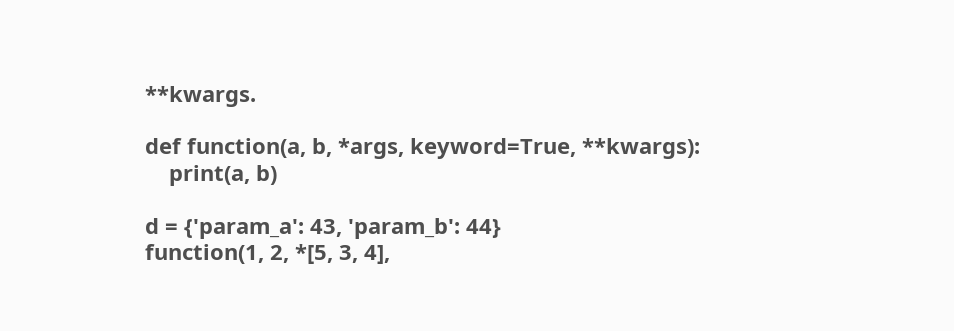**kwargs.

def function(a, b, *args, keyword=True, **kwargs):
    print(a, b)

d = {'param_a': 43, 'param_b': 44}
function(1, 2, *[5, 3, 4],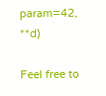param=42, **d)

Feel free to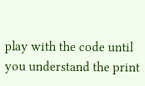play with the code until you understand the print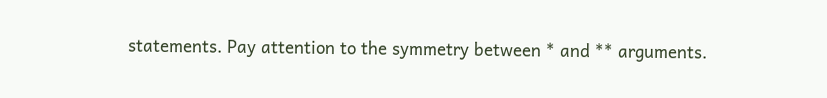statements. Pay attention to the symmetry between * and ** arguments.